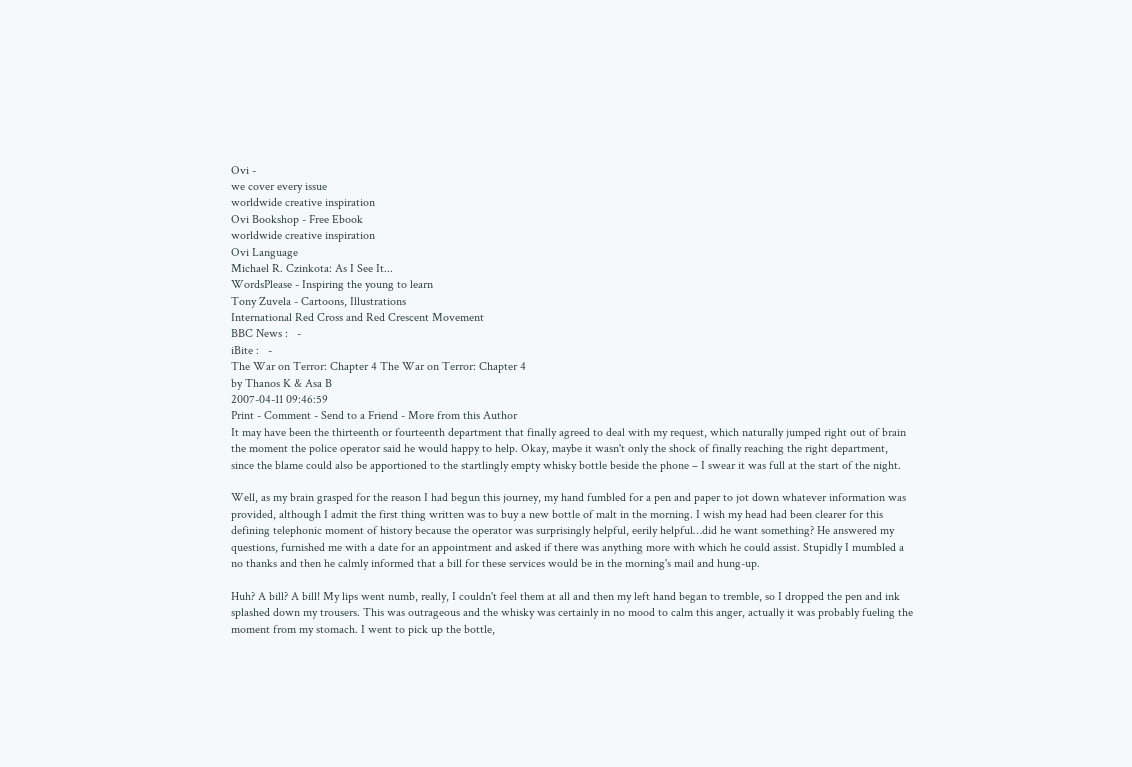Ovi -
we cover every issue
worldwide creative inspiration
Ovi Bookshop - Free Ebook
worldwide creative inspiration
Ovi Language
Michael R. Czinkota: As I See It...
WordsPlease - Inspiring the young to learn
Tony Zuvela - Cartoons, Illustrations
International Red Cross and Red Crescent Movement
BBC News :   -
iBite :   -
The War on Terror: Chapter 4 The War on Terror: Chapter 4
by Thanos K & Asa B
2007-04-11 09:46:59
Print - Comment - Send to a Friend - More from this Author
It may have been the thirteenth or fourteenth department that finally agreed to deal with my request, which naturally jumped right out of brain the moment the police operator said he would happy to help. Okay, maybe it wasn't only the shock of finally reaching the right department, since the blame could also be apportioned to the startlingly empty whisky bottle beside the phone – I swear it was full at the start of the night.

Well, as my brain grasped for the reason I had begun this journey, my hand fumbled for a pen and paper to jot down whatever information was provided, although I admit the first thing written was to buy a new bottle of malt in the morning. I wish my head had been clearer for this defining telephonic moment of history because the operator was surprisingly helpful, eerily helpful…did he want something? He answered my questions, furnished me with a date for an appointment and asked if there was anything more with which he could assist. Stupidly I mumbled a no thanks and then he calmly informed that a bill for these services would be in the morning's mail and hung-up.

Huh? A bill? A bill! My lips went numb, really, I couldn't feel them at all and then my left hand began to tremble, so I dropped the pen and ink splashed down my trousers. This was outrageous and the whisky was certainly in no mood to calm this anger, actually it was probably fueling the moment from my stomach. I went to pick up the bottle,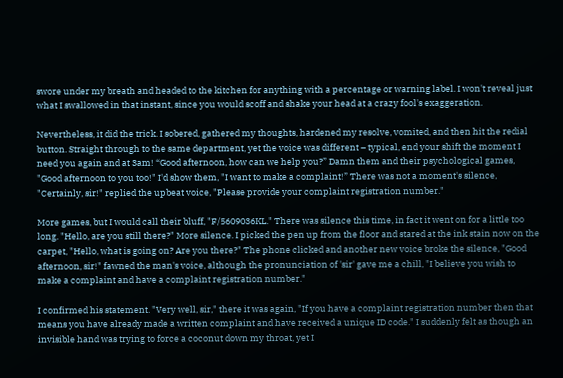swore under my breath and headed to the kitchen for anything with a percentage or warning label. I won't reveal just what I swallowed in that instant, since you would scoff and shake your head at a crazy fool's exaggeration.

Nevertheless, it did the trick. I sobered, gathered my thoughts, hardened my resolve, vomited, and then hit the redial button. Straight through to the same department, yet the voice was different – typical, end your shift the moment I need you again and at 3am! “Good afternoon, how can we help you?” Damn them and their psychological games, "Good afternoon to you too!" I'd show them, "I want to make a complaint!” There was not a moment's silence, "Certainly, sir!" replied the upbeat voice, "Please provide your complaint registration number."

More games, but I would call their bluff, "F/5609036KL." There was silence this time, in fact it went on for a little too long. "Hello, are you still there?" More silence. I picked the pen up from the floor and stared at the ink stain now on the carpet, "Hello, what is going on? Are you there?" The phone clicked and another new voice broke the silence, "Good afternoon, sir!" fawned the man's voice, although the pronunciation of 'sir' gave me a chill, "I believe you wish to make a complaint and have a complaint registration number."

I confirmed his statement. "Very well, sir," there it was again, "If you have a complaint registration number then that means you have already made a written complaint and have received a unique ID code." I suddenly felt as though an invisible hand was trying to force a coconut down my throat, yet I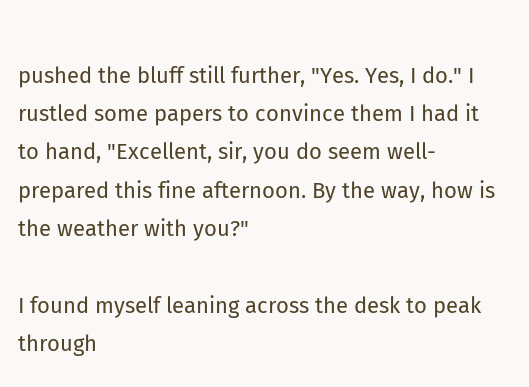pushed the bluff still further, "Yes. Yes, I do." I rustled some papers to convince them I had it to hand, "Excellent, sir, you do seem well-prepared this fine afternoon. By the way, how is the weather with you?"

I found myself leaning across the desk to peak through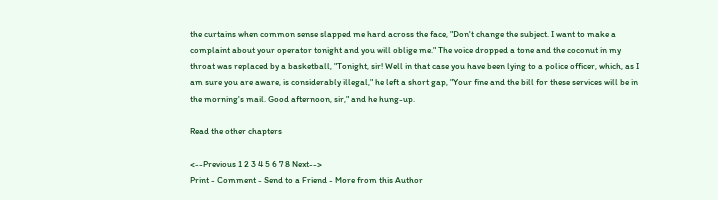the curtains when common sense slapped me hard across the face, "Don't change the subject. I want to make a complaint about your operator tonight and you will oblige me." The voice dropped a tone and the coconut in my throat was replaced by a basketball, "Tonight, sir! Well in that case you have been lying to a police officer, which, as I am sure you are aware, is considerably illegal," he left a short gap, "Your fine and the bill for these services will be in the morning's mail. Good afternoon, sir," and he hung-up.

Read the other chapters

<--Previous 1 2 3 4 5 6 7 8 Next-->
Print - Comment - Send to a Friend - More from this Author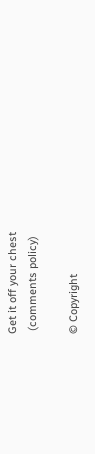Get it off your chest
 (comments policy)

© Copyright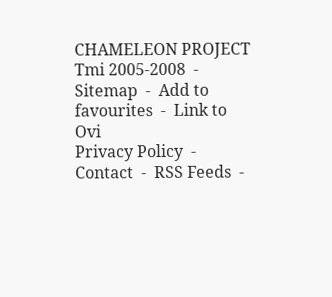CHAMELEON PROJECT Tmi 2005-2008  -  Sitemap  -  Add to favourites  -  Link to Ovi
Privacy Policy  -  Contact  -  RSS Feeds  -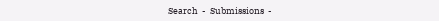Search  -  Submissions  -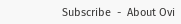Subscribe  -  About Ovi